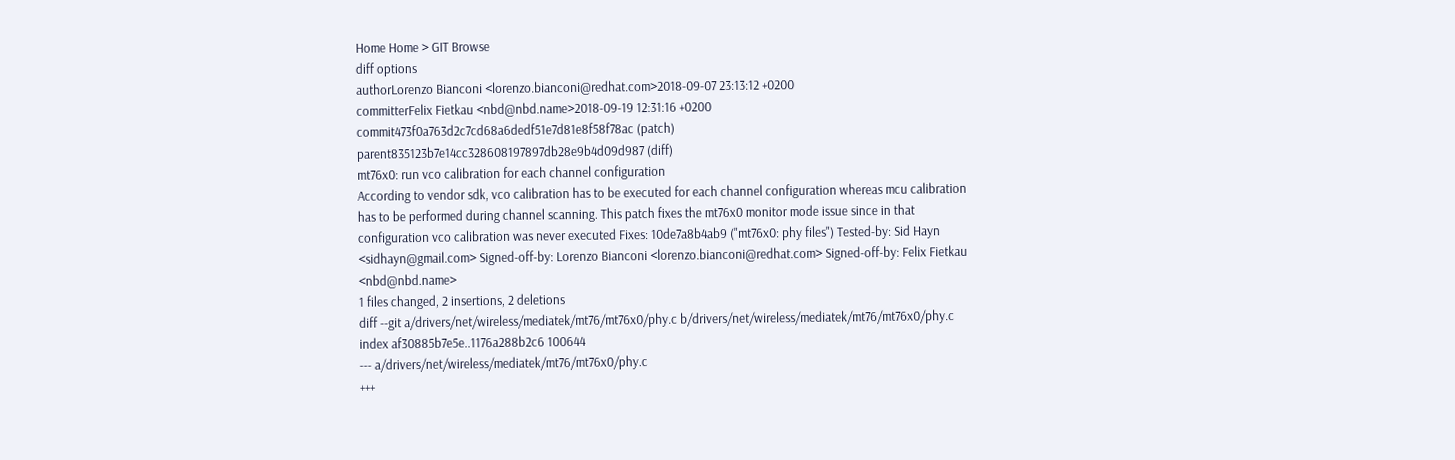Home Home > GIT Browse
diff options
authorLorenzo Bianconi <lorenzo.bianconi@redhat.com>2018-09-07 23:13:12 +0200
committerFelix Fietkau <nbd@nbd.name>2018-09-19 12:31:16 +0200
commit473f0a763d2c7cd68a6dedf51e7d81e8f58f78ac (patch)
parent835123b7e14cc328608197897db28e9b4d09d987 (diff)
mt76x0: run vco calibration for each channel configuration
According to vendor sdk, vco calibration has to be executed for each channel configuration whereas mcu calibration has to be performed during channel scanning. This patch fixes the mt76x0 monitor mode issue since in that configuration vco calibration was never executed Fixes: 10de7a8b4ab9 ("mt76x0: phy files") Tested-by: Sid Hayn <sidhayn@gmail.com> Signed-off-by: Lorenzo Bianconi <lorenzo.bianconi@redhat.com> Signed-off-by: Felix Fietkau <nbd@nbd.name>
1 files changed, 2 insertions, 2 deletions
diff --git a/drivers/net/wireless/mediatek/mt76/mt76x0/phy.c b/drivers/net/wireless/mediatek/mt76/mt76x0/phy.c
index af30885b7e5e..1176a288b2c6 100644
--- a/drivers/net/wireless/mediatek/mt76/mt76x0/phy.c
+++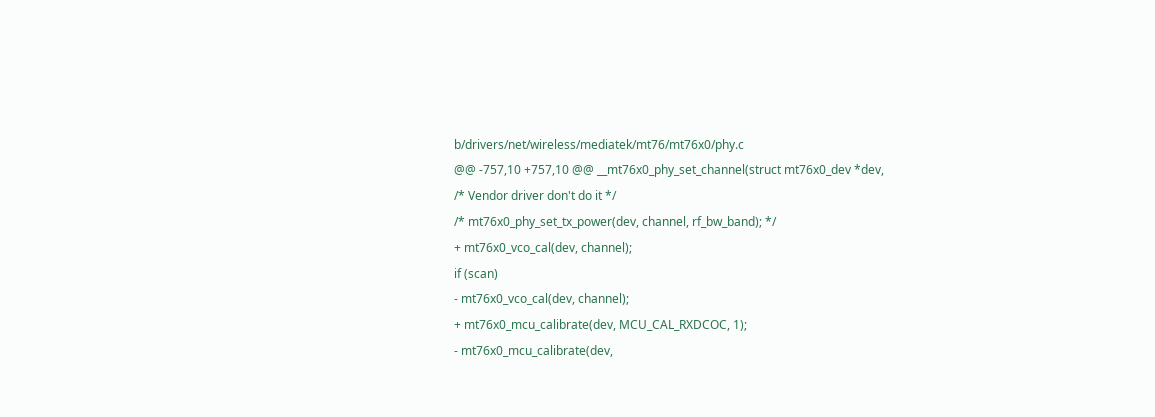b/drivers/net/wireless/mediatek/mt76/mt76x0/phy.c
@@ -757,10 +757,10 @@ __mt76x0_phy_set_channel(struct mt76x0_dev *dev,
/* Vendor driver don't do it */
/* mt76x0_phy_set_tx_power(dev, channel, rf_bw_band); */
+ mt76x0_vco_cal(dev, channel);
if (scan)
- mt76x0_vco_cal(dev, channel);
+ mt76x0_mcu_calibrate(dev, MCU_CAL_RXDCOC, 1);
- mt76x0_mcu_calibrate(dev,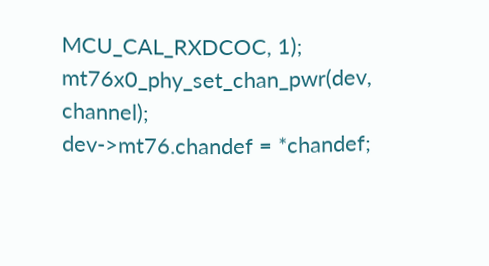MCU_CAL_RXDCOC, 1);
mt76x0_phy_set_chan_pwr(dev, channel);
dev->mt76.chandef = *chandef;